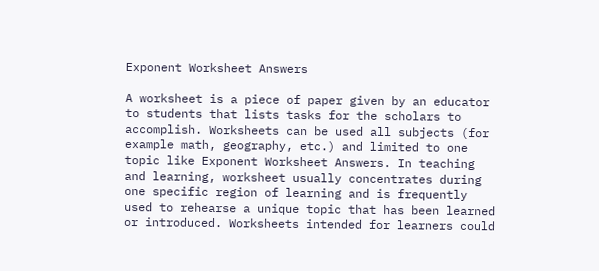Exponent Worksheet Answers

A worksheet is a piece of paper given by an educator to students that lists tasks for the scholars to accomplish. Worksheets can be used all subjects (for example math, geography, etc.) and limited to one topic like Exponent Worksheet Answers. In teaching and learning, worksheet usually concentrates during one specific region of learning and is frequently used to rehearse a unique topic that has been learned or introduced. Worksheets intended for learners could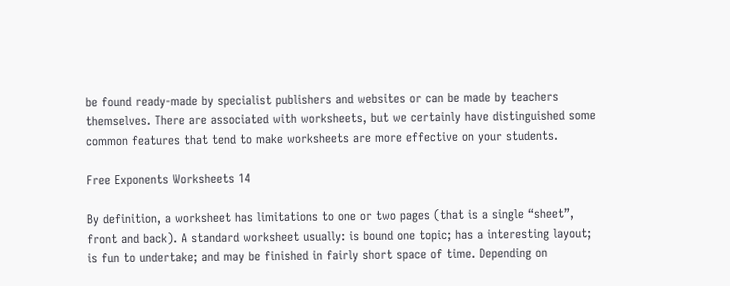be found ready-made by specialist publishers and websites or can be made by teachers themselves. There are associated with worksheets, but we certainly have distinguished some common features that tend to make worksheets are more effective on your students.

Free Exponents Worksheets 14

By definition, a worksheet has limitations to one or two pages (that is a single “sheet”, front and back). A standard worksheet usually: is bound one topic; has a interesting layout; is fun to undertake; and may be finished in fairly short space of time. Depending on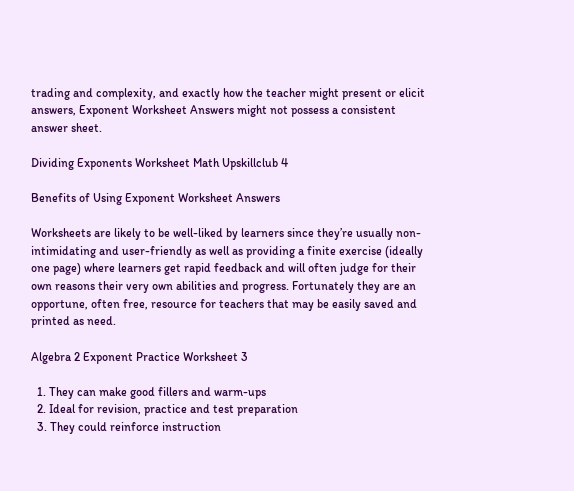trading and complexity, and exactly how the teacher might present or elicit answers, Exponent Worksheet Answers might not possess a consistent answer sheet.

Dividing Exponents Worksheet Math Upskillclub 4

Benefits of Using Exponent Worksheet Answers

Worksheets are likely to be well-liked by learners since they’re usually non-intimidating and user-friendly as well as providing a finite exercise (ideally one page) where learners get rapid feedback and will often judge for their own reasons their very own abilities and progress. Fortunately they are an opportune, often free, resource for teachers that may be easily saved and printed as need.

Algebra 2 Exponent Practice Worksheet 3

  1. They can make good fillers and warm-ups
  2. Ideal for revision, practice and test preparation
  3. They could reinforce instruction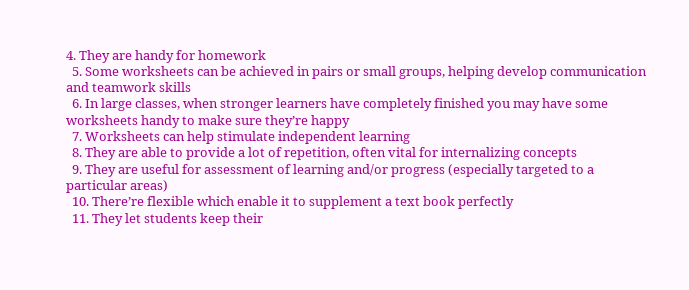4. They are handy for homework
  5. Some worksheets can be achieved in pairs or small groups, helping develop communication and teamwork skills
  6. In large classes, when stronger learners have completely finished you may have some worksheets handy to make sure they’re happy
  7. Worksheets can help stimulate independent learning
  8. They are able to provide a lot of repetition, often vital for internalizing concepts
  9. They are useful for assessment of learning and/or progress (especially targeted to a particular areas)
  10. There’re flexible which enable it to supplement a text book perfectly
  11. They let students keep their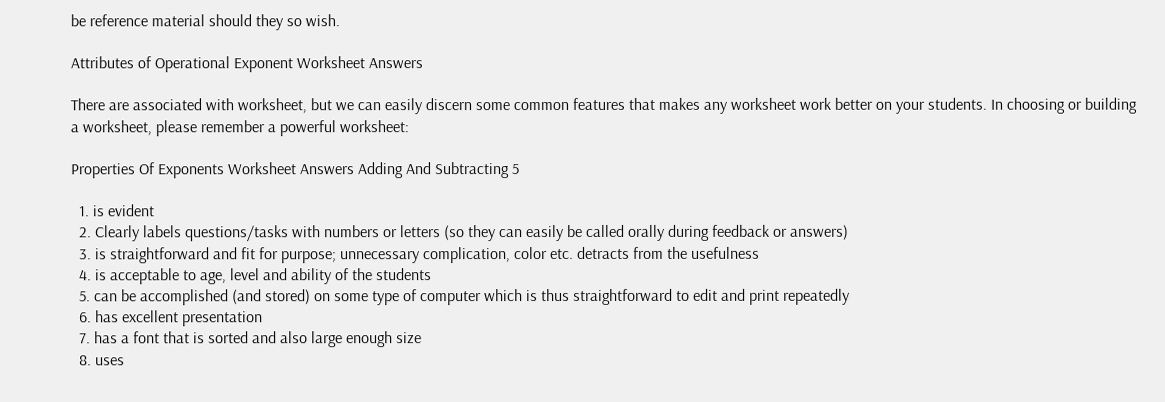be reference material should they so wish.

Attributes of Operational Exponent Worksheet Answers

There are associated with worksheet, but we can easily discern some common features that makes any worksheet work better on your students. In choosing or building a worksheet, please remember a powerful worksheet:

Properties Of Exponents Worksheet Answers Adding And Subtracting 5

  1. is evident
  2. Clearly labels questions/tasks with numbers or letters (so they can easily be called orally during feedback or answers)
  3. is straightforward and fit for purpose; unnecessary complication, color etc. detracts from the usefulness
  4. is acceptable to age, level and ability of the students
  5. can be accomplished (and stored) on some type of computer which is thus straightforward to edit and print repeatedly
  6. has excellent presentation
  7. has a font that is sorted and also large enough size
  8. uses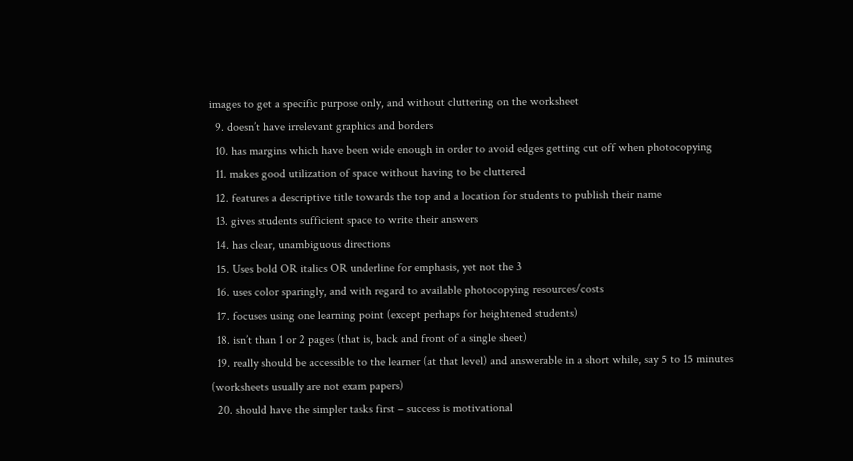images to get a specific purpose only, and without cluttering on the worksheet
  9. doesn’t have irrelevant graphics and borders
  10. has margins which have been wide enough in order to avoid edges getting cut off when photocopying
  11. makes good utilization of space without having to be cluttered
  12. features a descriptive title towards the top and a location for students to publish their name
  13. gives students sufficient space to write their answers
  14. has clear, unambiguous directions
  15. Uses bold OR italics OR underline for emphasis, yet not the 3
  16. uses color sparingly, and with regard to available photocopying resources/costs
  17. focuses using one learning point (except perhaps for heightened students)
  18. isn’t than 1 or 2 pages (that is, back and front of a single sheet)
  19. really should be accessible to the learner (at that level) and answerable in a short while, say 5 to 15 minutes (worksheets usually are not exam papers)
  20. should have the simpler tasks first – success is motivational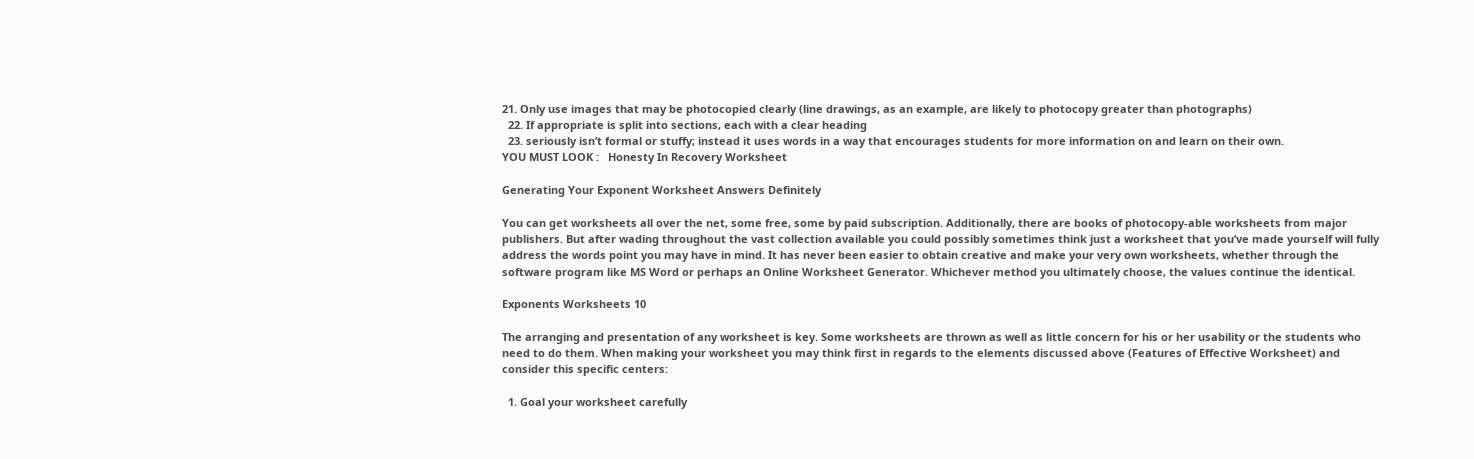21. Only use images that may be photocopied clearly (line drawings, as an example, are likely to photocopy greater than photographs)
  22. If appropriate is split into sections, each with a clear heading
  23. seriously isn’t formal or stuffy; instead it uses words in a way that encourages students for more information on and learn on their own.
YOU MUST LOOK :   Honesty In Recovery Worksheet

Generating Your Exponent Worksheet Answers Definitely

You can get worksheets all over the net, some free, some by paid subscription. Additionally, there are books of photocopy-able worksheets from major publishers. But after wading throughout the vast collection available you could possibly sometimes think just a worksheet that you’ve made yourself will fully address the words point you may have in mind. It has never been easier to obtain creative and make your very own worksheets, whether through the software program like MS Word or perhaps an Online Worksheet Generator. Whichever method you ultimately choose, the values continue the identical.

Exponents Worksheets 10

The arranging and presentation of any worksheet is key. Some worksheets are thrown as well as little concern for his or her usability or the students who need to do them. When making your worksheet you may think first in regards to the elements discussed above (Features of Effective Worksheet) and consider this specific centers:

  1. Goal your worksheet carefully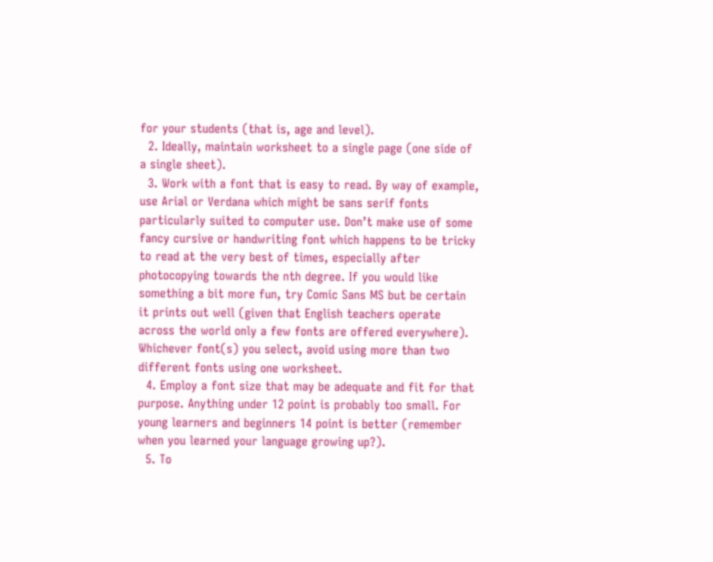for your students (that is, age and level).
  2. Ideally, maintain worksheet to a single page (one side of a single sheet).
  3. Work with a font that is easy to read. By way of example, use Arial or Verdana which might be sans serif fonts particularly suited to computer use. Don’t make use of some fancy cursive or handwriting font which happens to be tricky to read at the very best of times, especially after photocopying towards the nth degree. If you would like something a bit more fun, try Comic Sans MS but be certain it prints out well (given that English teachers operate across the world only a few fonts are offered everywhere). Whichever font(s) you select, avoid using more than two different fonts using one worksheet.
  4. Employ a font size that may be adequate and fit for that purpose. Anything under 12 point is probably too small. For young learners and beginners 14 point is better (remember when you learned your language growing up?).
  5. To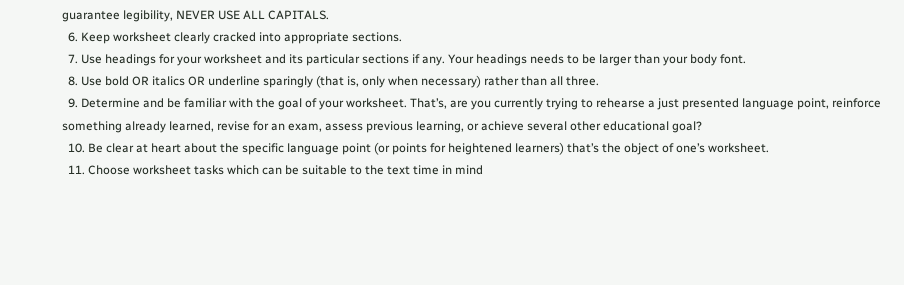guarantee legibility, NEVER USE ALL CAPITALS.
  6. Keep worksheet clearly cracked into appropriate sections.
  7. Use headings for your worksheet and its particular sections if any. Your headings needs to be larger than your body font.
  8. Use bold OR italics OR underline sparingly (that is, only when necessary) rather than all three.
  9. Determine and be familiar with the goal of your worksheet. That’s, are you currently trying to rehearse a just presented language point, reinforce something already learned, revise for an exam, assess previous learning, or achieve several other educational goal?
  10. Be clear at heart about the specific language point (or points for heightened learners) that’s the object of one’s worksheet.
  11. Choose worksheet tasks which can be suitable to the text time in mind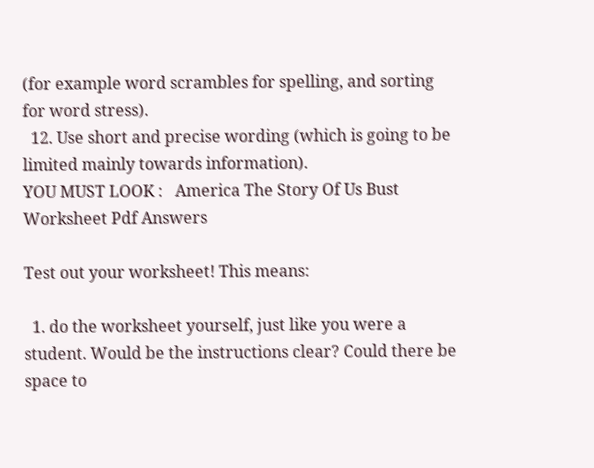(for example word scrambles for spelling, and sorting for word stress).
  12. Use short and precise wording (which is going to be limited mainly towards information).
YOU MUST LOOK :   America The Story Of Us Bust Worksheet Pdf Answers

Test out your worksheet! This means:

  1. do the worksheet yourself, just like you were a student. Would be the instructions clear? Could there be space to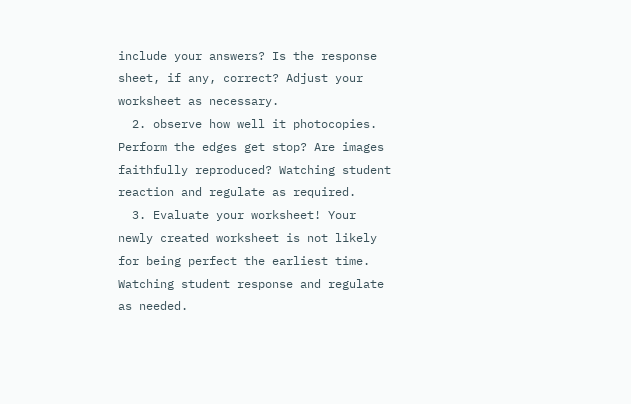include your answers? Is the response sheet, if any, correct? Adjust your worksheet as necessary.
  2. observe how well it photocopies. Perform the edges get stop? Are images faithfully reproduced? Watching student reaction and regulate as required.
  3. Evaluate your worksheet! Your newly created worksheet is not likely for being perfect the earliest time. Watching student response and regulate as needed.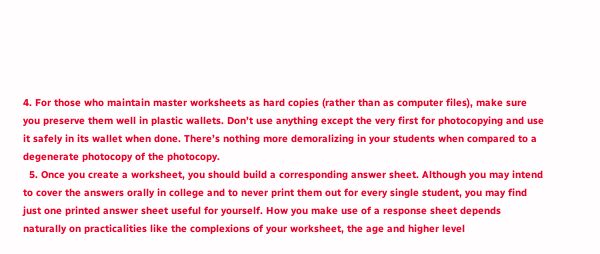4. For those who maintain master worksheets as hard copies (rather than as computer files), make sure you preserve them well in plastic wallets. Don’t use anything except the very first for photocopying and use it safely in its wallet when done. There’s nothing more demoralizing in your students when compared to a degenerate photocopy of the photocopy.
  5. Once you create a worksheet, you should build a corresponding answer sheet. Although you may intend to cover the answers orally in college and to never print them out for every single student, you may find just one printed answer sheet useful for yourself. How you make use of a response sheet depends naturally on practicalities like the complexions of your worksheet, the age and higher level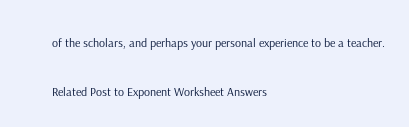of the scholars, and perhaps your personal experience to be a teacher.

Related Post to Exponent Worksheet Answers